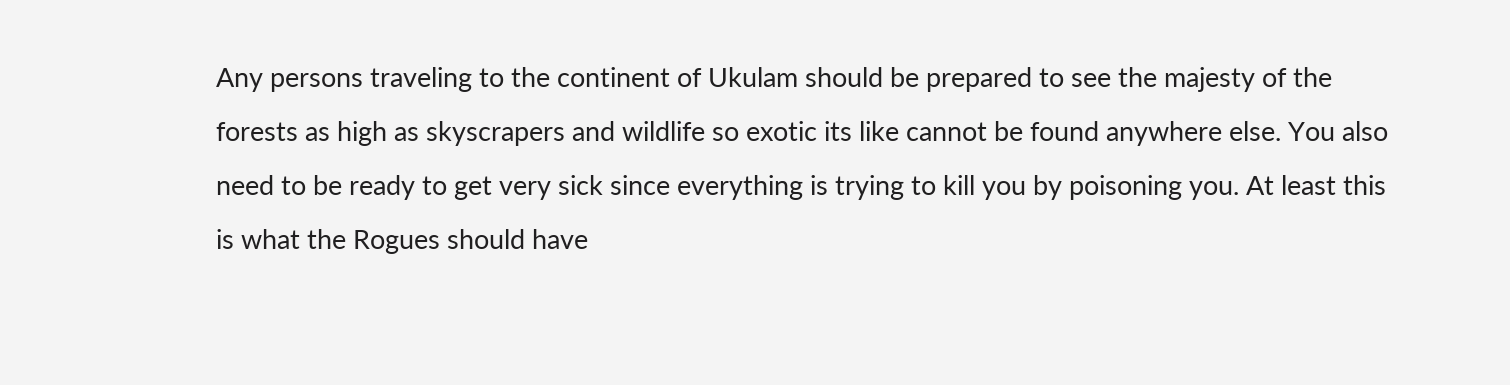Any persons traveling to the continent of Ukulam should be prepared to see the majesty of the forests as high as skyscrapers and wildlife so exotic its like cannot be found anywhere else. You also need to be ready to get very sick since everything is trying to kill you by poisoning you. At least this is what the Rogues should have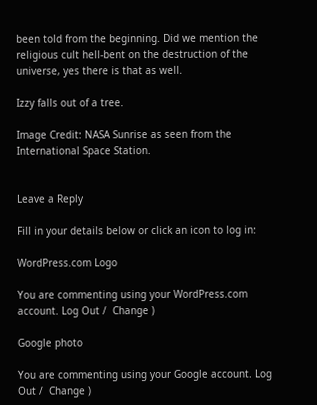been told from the beginning. Did we mention the religious cult hell-bent on the destruction of the universe, yes there is that as well.

Izzy falls out of a tree.

Image Credit: NASA Sunrise as seen from the International Space Station.


Leave a Reply

Fill in your details below or click an icon to log in:

WordPress.com Logo

You are commenting using your WordPress.com account. Log Out /  Change )

Google photo

You are commenting using your Google account. Log Out /  Change )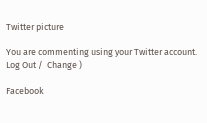Twitter picture

You are commenting using your Twitter account. Log Out /  Change )

Facebook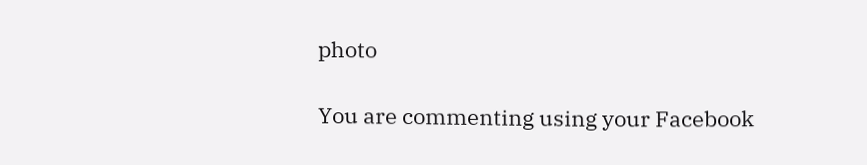photo

You are commenting using your Facebook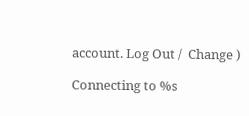account. Log Out /  Change )

Connecting to %s